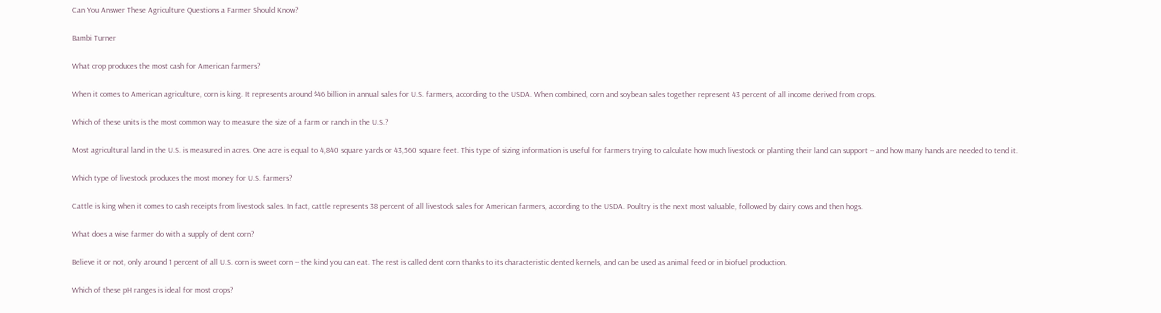Can You Answer These Agriculture Questions a Farmer Should Know?

Bambi Turner

What crop produces the most cash for American farmers?

When it comes to American agriculture, corn is king. It represents around $46 billion in annual sales for U.S. farmers, according to the USDA. When combined, corn and soybean sales together represent 43 percent of all income derived from crops.

Which of these units is the most common way to measure the size of a farm or ranch in the U.S.?

Most agricultural land in the U.S. is measured in acres. One acre is equal to 4,840 square yards or 43,560 square feet. This type of sizing information is useful for farmers trying to calculate how much livestock or planting their land can support -- and how many hands are needed to tend it.

Which type of livestock produces the most money for U.S. farmers?

Cattle is king when it comes to cash receipts from livestock sales. In fact, cattle represents 38 percent of all livestock sales for American farmers, according to the USDA. Poultry is the next most valuable, followed by dairy cows and then hogs.

What does a wise farmer do with a supply of dent corn?

Believe it or not, only around 1 percent of all U.S. corn is sweet corn -- the kind you can eat. The rest is called dent corn thanks to its characteristic dented kernels, and can be used as animal feed or in biofuel production.

Which of these pH ranges is ideal for most crops?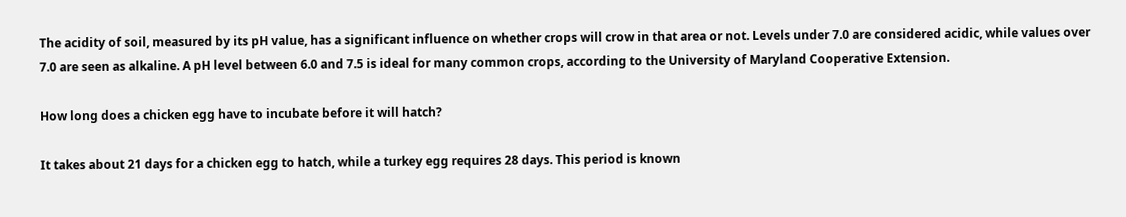The acidity of soil, measured by its pH value, has a significant influence on whether crops will crow in that area or not. Levels under 7.0 are considered acidic, while values over 7.0 are seen as alkaline. A pH level between 6.0 and 7.5 is ideal for many common crops, according to the University of Maryland Cooperative Extension.

How long does a chicken egg have to incubate before it will hatch?

It takes about 21 days for a chicken egg to hatch, while a turkey egg requires 28 days. This period is known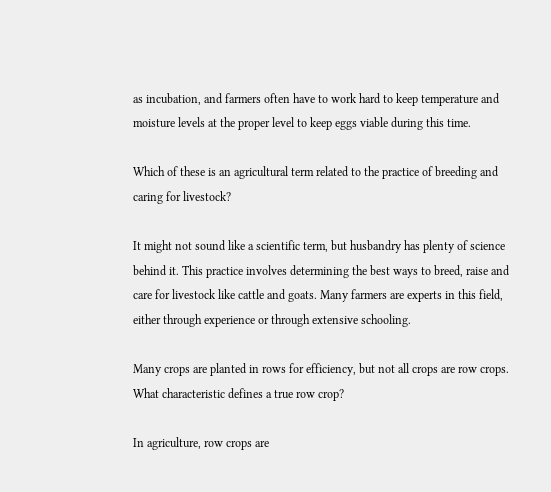as incubation, and farmers often have to work hard to keep temperature and moisture levels at the proper level to keep eggs viable during this time.

Which of these is an agricultural term related to the practice of breeding and caring for livestock?

It might not sound like a scientific term, but husbandry has plenty of science behind it. This practice involves determining the best ways to breed, raise and care for livestock like cattle and goats. Many farmers are experts in this field, either through experience or through extensive schooling.

Many crops are planted in rows for efficiency, but not all crops are row crops. What characteristic defines a true row crop?

In agriculture, row crops are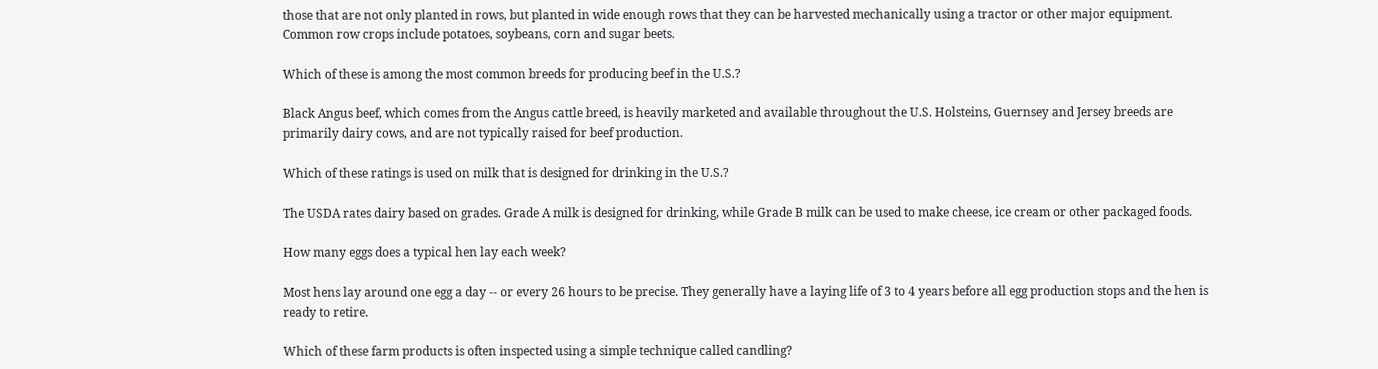those that are not only planted in rows, but planted in wide enough rows that they can be harvested mechanically using a tractor or other major equipment. Common row crops include potatoes, soybeans, corn and sugar beets.

Which of these is among the most common breeds for producing beef in the U.S.?

Black Angus beef, which comes from the Angus cattle breed, is heavily marketed and available throughout the U.S. Holsteins, Guernsey and Jersey breeds are primarily dairy cows, and are not typically raised for beef production.

Which of these ratings is used on milk that is designed for drinking in the U.S.?

The USDA rates dairy based on grades. Grade A milk is designed for drinking, while Grade B milk can be used to make cheese, ice cream or other packaged foods.

How many eggs does a typical hen lay each week?

Most hens lay around one egg a day -- or every 26 hours to be precise. They generally have a laying life of 3 to 4 years before all egg production stops and the hen is ready to retire.

Which of these farm products is often inspected using a simple technique called candling?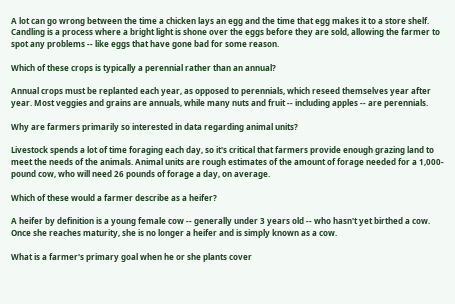A lot can go wrong between the time a chicken lays an egg and the time that egg makes it to a store shelf. Candling is a process where a bright light is shone over the eggs before they are sold, allowing the farmer to spot any problems -- like eggs that have gone bad for some reason.

Which of these crops is typically a perennial rather than an annual?

Annual crops must be replanted each year, as opposed to perennials, which reseed themselves year after year. Most veggies and grains are annuals, while many nuts and fruit -- including apples -- are perennials.

Why are farmers primarily so interested in data regarding animal units?

Livestock spends a lot of time foraging each day, so it's critical that farmers provide enough grazing land to meet the needs of the animals. Animal units are rough estimates of the amount of forage needed for a 1,000-pound cow, who will need 26 pounds of forage a day, on average.

Which of these would a farmer describe as a heifer?

A heifer by definition is a young female cow -- generally under 3 years old -- who hasn't yet birthed a cow. Once she reaches maturity, she is no longer a heifer and is simply known as a cow.

What is a farmer's primary goal when he or she plants cover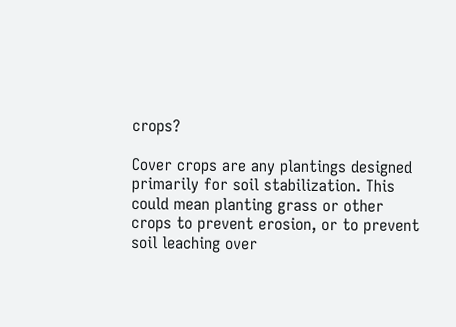crops?

Cover crops are any plantings designed primarily for soil stabilization. This could mean planting grass or other crops to prevent erosion, or to prevent soil leaching over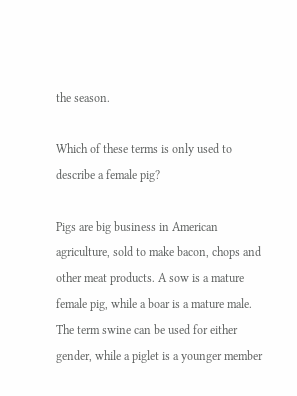the season.

Which of these terms is only used to describe a female pig?

Pigs are big business in American agriculture, sold to make bacon, chops and other meat products. A sow is a mature female pig, while a boar is a mature male. The term swine can be used for either gender, while a piglet is a younger member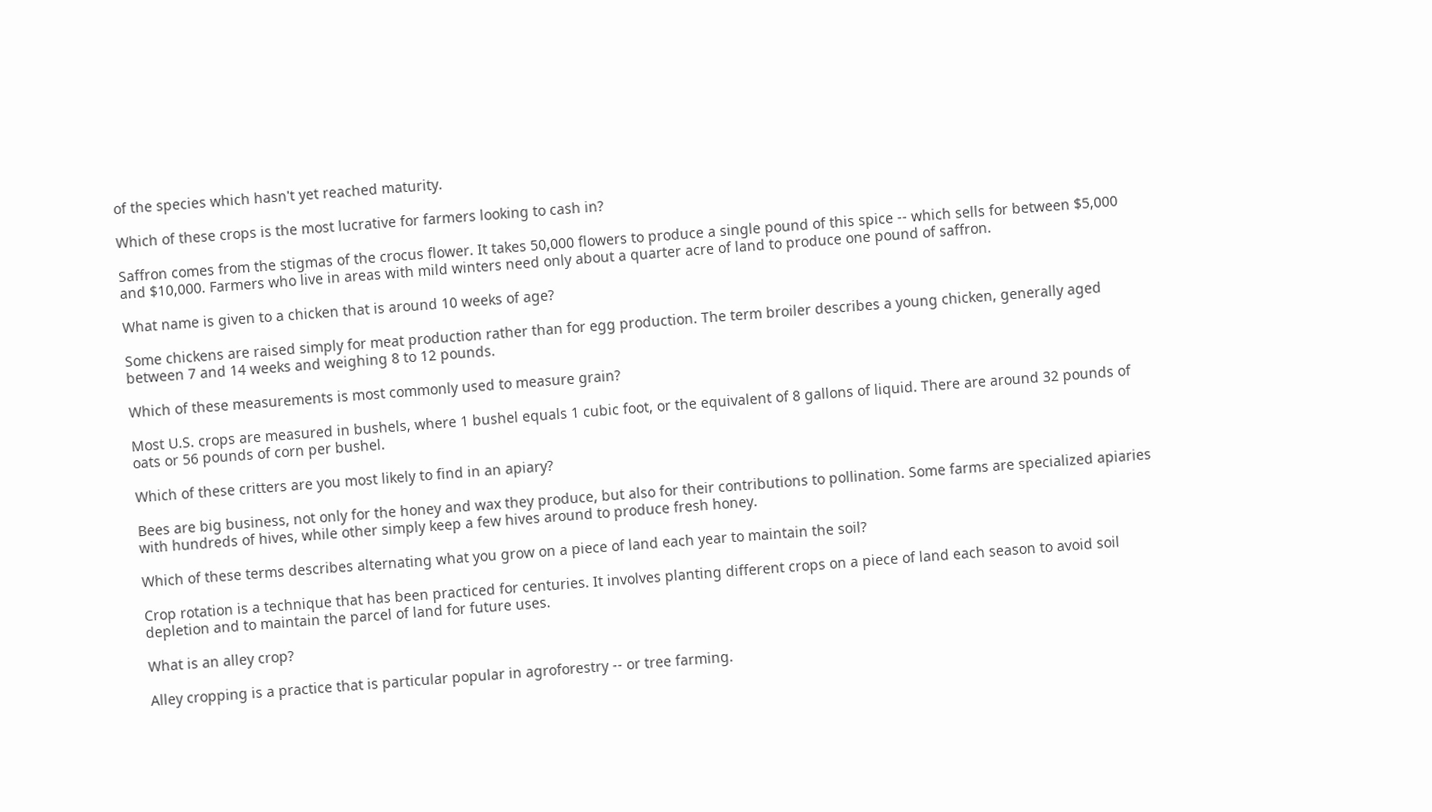of the species which hasn't yet reached maturity.

Which of these crops is the most lucrative for farmers looking to cash in?

Saffron comes from the stigmas of the crocus flower. It takes 50,000 flowers to produce a single pound of this spice -- which sells for between $5,000 and $10,000. Farmers who live in areas with mild winters need only about a quarter acre of land to produce one pound of saffron.

What name is given to a chicken that is around 10 weeks of age?

Some chickens are raised simply for meat production rather than for egg production. The term broiler describes a young chicken, generally aged between 7 and 14 weeks and weighing 8 to 12 pounds.

Which of these measurements is most commonly used to measure grain?

Most U.S. crops are measured in bushels, where 1 bushel equals 1 cubic foot, or the equivalent of 8 gallons of liquid. There are around 32 pounds of oats or 56 pounds of corn per bushel.

Which of these critters are you most likely to find in an apiary?

Bees are big business, not only for the honey and wax they produce, but also for their contributions to pollination. Some farms are specialized apiaries with hundreds of hives, while other simply keep a few hives around to produce fresh honey.

Which of these terms describes alternating what you grow on a piece of land each year to maintain the soil?

Crop rotation is a technique that has been practiced for centuries. It involves planting different crops on a piece of land each season to avoid soil depletion and to maintain the parcel of land for future uses.

What is an alley crop?

Alley cropping is a practice that is particular popular in agroforestry -- or tree farming.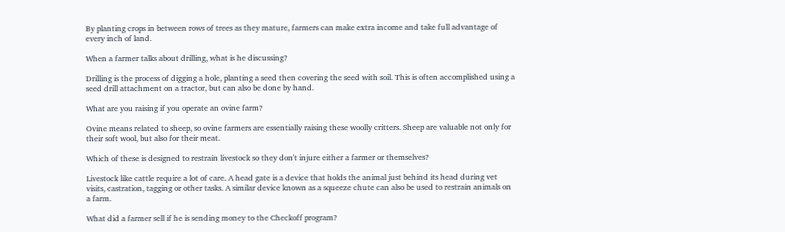By planting crops in between rows of trees as they mature, farmers can make extra income and take full advantage of every inch of land.

When a farmer talks about drilling, what is he discussing?

Drilling is the process of digging a hole, planting a seed then covering the seed with soil. This is often accomplished using a seed drill attachment on a tractor, but can also be done by hand.

What are you raising if you operate an ovine farm?

Ovine means related to sheep, so ovine farmers are essentially raising these woolly critters. Sheep are valuable not only for their soft wool, but also for their meat.

Which of these is designed to restrain livestock so they don't injure either a farmer or themselves?

Livestock like cattle require a lot of care. A head gate is a device that holds the animal just behind its head during vet visits, castration, tagging or other tasks. A similar device known as a squeeze chute can also be used to restrain animals on a farm.

What did a farmer sell if he is sending money to the Checkoff program?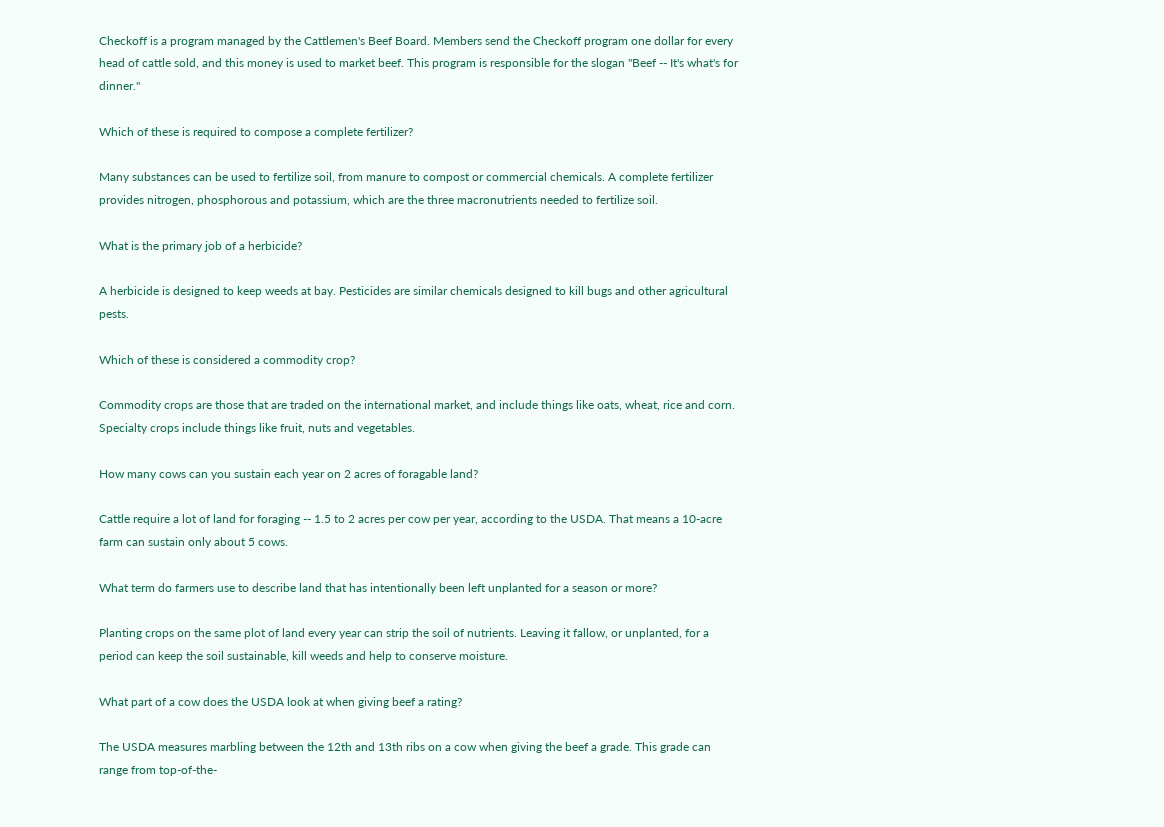Checkoff is a program managed by the Cattlemen's Beef Board. Members send the Checkoff program one dollar for every head of cattle sold, and this money is used to market beef. This program is responsible for the slogan "Beef -- It's what's for dinner."

Which of these is required to compose a complete fertilizer?

Many substances can be used to fertilize soil, from manure to compost or commercial chemicals. A complete fertilizer provides nitrogen, phosphorous and potassium, which are the three macronutrients needed to fertilize soil.

What is the primary job of a herbicide?

A herbicide is designed to keep weeds at bay. Pesticides are similar chemicals designed to kill bugs and other agricultural pests.

Which of these is considered a commodity crop?

Commodity crops are those that are traded on the international market, and include things like oats, wheat, rice and corn. Specialty crops include things like fruit, nuts and vegetables.

How many cows can you sustain each year on 2 acres of foragable land?

Cattle require a lot of land for foraging -- 1.5 to 2 acres per cow per year, according to the USDA. That means a 10-acre farm can sustain only about 5 cows.

What term do farmers use to describe land that has intentionally been left unplanted for a season or more?

Planting crops on the same plot of land every year can strip the soil of nutrients. Leaving it fallow, or unplanted, for a period can keep the soil sustainable, kill weeds and help to conserve moisture.

What part of a cow does the USDA look at when giving beef a rating?

The USDA measures marbling between the 12th and 13th ribs on a cow when giving the beef a grade. This grade can range from top-of-the-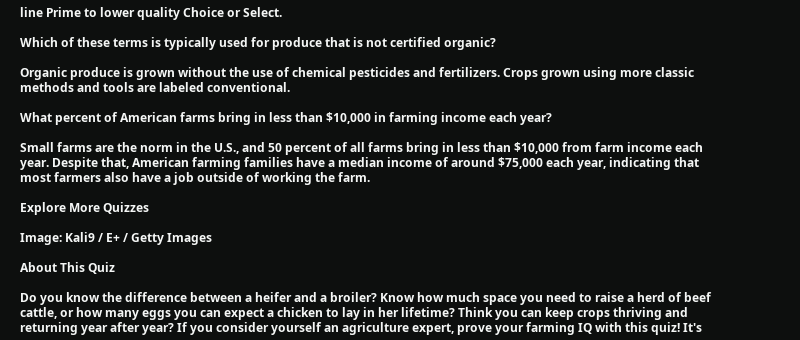line Prime to lower quality Choice or Select.

Which of these terms is typically used for produce that is not certified organic?

Organic produce is grown without the use of chemical pesticides and fertilizers. Crops grown using more classic methods and tools are labeled conventional.

What percent of American farms bring in less than $10,000 in farming income each year?

Small farms are the norm in the U.S., and 50 percent of all farms bring in less than $10,000 from farm income each year. Despite that, American farming families have a median income of around $75,000 each year, indicating that most farmers also have a job outside of working the farm.

Explore More Quizzes

Image: Kali9 / E+ / Getty Images

About This Quiz

Do you know the difference between a heifer and a broiler? Know how much space you need to raise a herd of beef cattle, or how many eggs you can expect a chicken to lay in her lifetime? Think you can keep crops thriving and returning year after year? If you consider yourself an agriculture expert, prove your farming IQ with this quiz! It's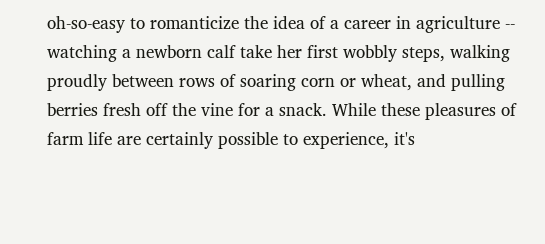oh-so-easy to romanticize the idea of a career in agriculture -- watching a newborn calf take her first wobbly steps, walking proudly between rows of soaring corn or wheat, and pulling berries fresh off the vine for a snack. While these pleasures of farm life are certainly possible to experience, it's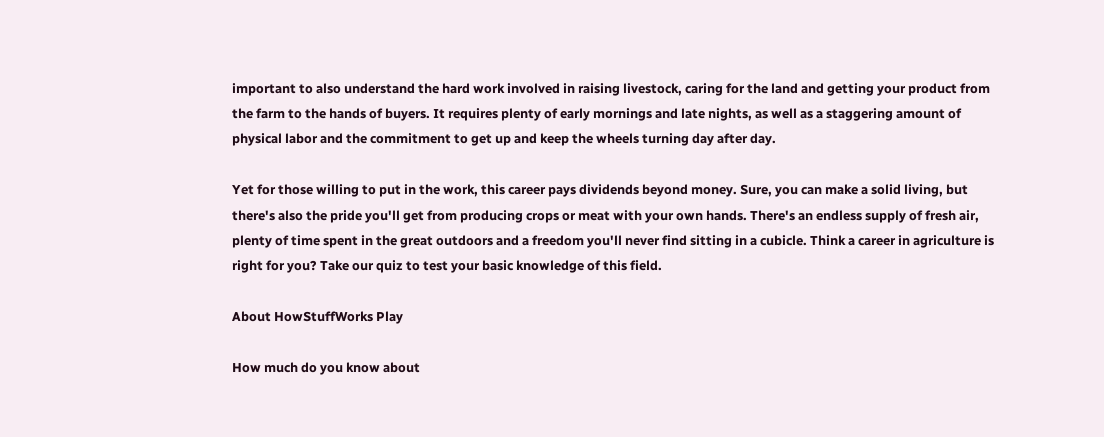important to also understand the hard work involved in raising livestock, caring for the land and getting your product from the farm to the hands of buyers. It requires plenty of early mornings and late nights, as well as a staggering amount of physical labor and the commitment to get up and keep the wheels turning day after day.

Yet for those willing to put in the work, this career pays dividends beyond money. Sure, you can make a solid living, but there's also the pride you'll get from producing crops or meat with your own hands. There's an endless supply of fresh air, plenty of time spent in the great outdoors and a freedom you'll never find sitting in a cubicle. Think a career in agriculture is right for you? Take our quiz to test your basic knowledge of this field.

About HowStuffWorks Play

How much do you know about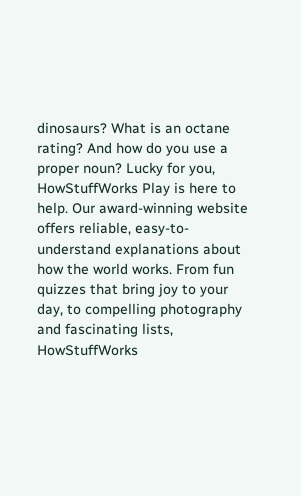dinosaurs? What is an octane rating? And how do you use a proper noun? Lucky for you, HowStuffWorks Play is here to help. Our award-winning website offers reliable, easy-to-understand explanations about how the world works. From fun quizzes that bring joy to your day, to compelling photography and fascinating lists, HowStuffWorks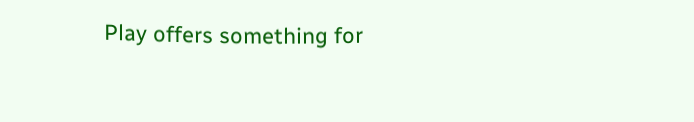Play offers something for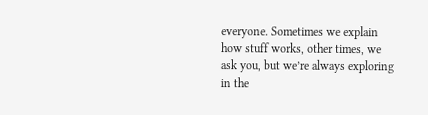everyone. Sometimes we explain how stuff works, other times, we ask you, but we’re always exploring in the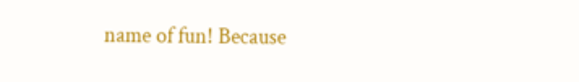name of fun! Because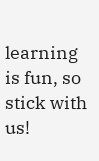learning is fun, so stick with us!